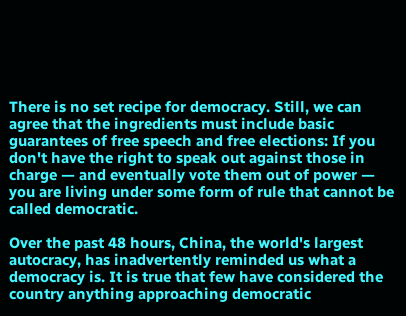There is no set recipe for democracy. Still, we can agree that the ingredients must include basic guarantees of free speech and free elections: If you don't have the right to speak out against those in charge — and eventually vote them out of power — you are living under some form of rule that cannot be called democratic.

Over the past 48 hours, China, the world's largest autocracy, has inadvertently reminded us what a democracy is. It is true that few have considered the country anything approaching democratic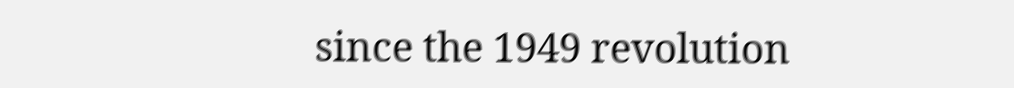since the 1949 revolution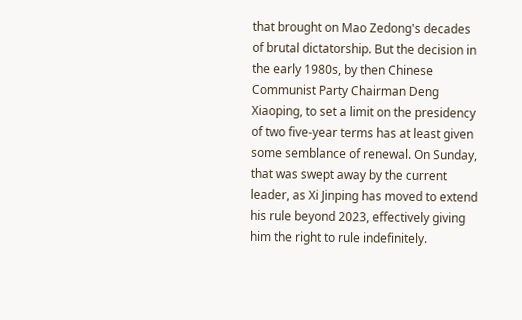that brought on Mao Zedong's decades of brutal dictatorship. But the decision in the early 1980s, by then Chinese Communist Party Chairman Deng Xiaoping, to set a limit on the presidency of two five-year terms has at least given some semblance of renewal. On Sunday, that was swept away by the current leader, as Xi Jinping has moved to extend his rule beyond 2023, effectively giving him the right to rule indefinitely.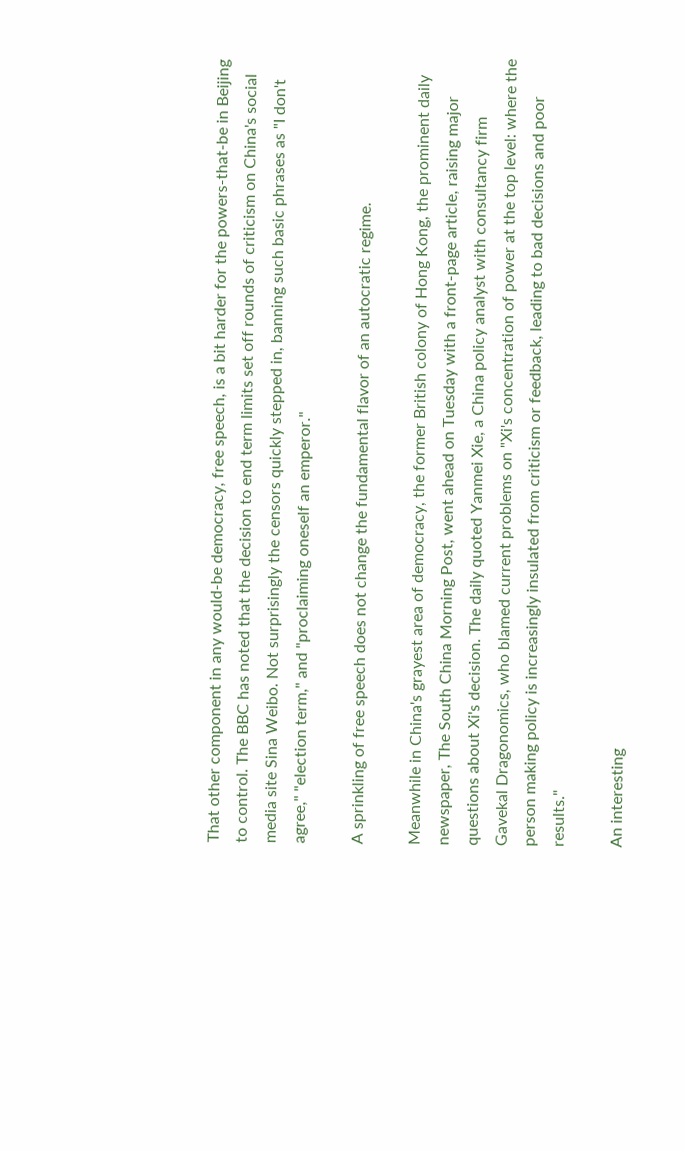That other component in any would-be democracy, free speech, is a bit harder for the powers-that-be in Beijing to control. The BBC has noted that the decision to end term limits set off rounds of criticism on China's social media site Sina Weibo. Not surprisingly the censors quickly stepped in, banning such basic phrases as "I don't agree," "election term," and "proclaiming oneself an emperor."

A sprinkling of free speech does not change the fundamental flavor of an autocratic regime.

Meanwhile in China's grayest area of democracy, the former British colony of Hong Kong, the prominent daily newspaper, The South China Morning Post, went ahead on Tuesday with a front-page article, raising major questions about Xi's decision. The daily quoted Yanmei Xie, a China policy analyst with consultancy firm Gavekal Dragonomics, who blamed current problems on "Xi's concentration of power at the top level: where the person making policy is increasingly insulated from criticism or feedback, leading to bad decisions and poor results."

An interesting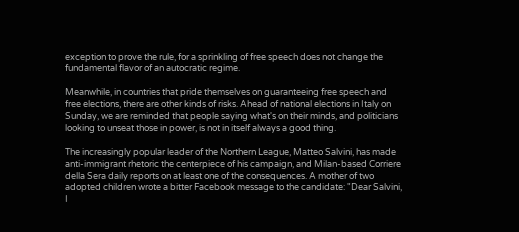exception to prove the rule, for a sprinkling of free speech does not change the fundamental flavor of an autocratic regime.

Meanwhile, in countries that pride themselves on guaranteeing free speech and free elections, there are other kinds of risks. Ahead of national elections in Italy on Sunday, we are reminded that people saying what's on their minds, and politicians looking to unseat those in power, is not in itself always a good thing.

The increasingly popular leader of the Northern League, Matteo Salvini, has made anti-immigrant rhetoric the centerpiece of his campaign, and Milan-based Corriere della Sera daily reports on at least one of the consequences. A mother of two adopted children wrote a bitter Facebook message to the candidate: "Dear Salvini, I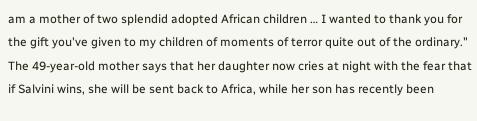am a mother of two splendid adopted African children … I wanted to thank you for the gift you've given to my children of moments of terror quite out of the ordinary." The 49-year-old mother says that her daughter now cries at night with the fear that if Salvini wins, she will be sent back to Africa, while her son has recently been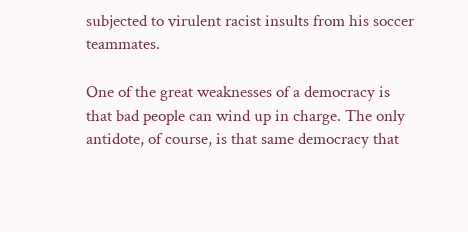subjected to virulent racist insults from his soccer teammates.

One of the great weaknesses of a democracy is that bad people can wind up in charge. The only antidote, of course, is that same democracy that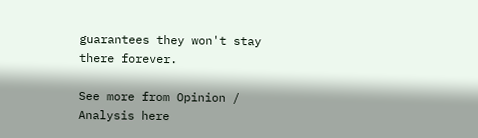guarantees they won't stay there forever.

See more from Opinion / Analysis here